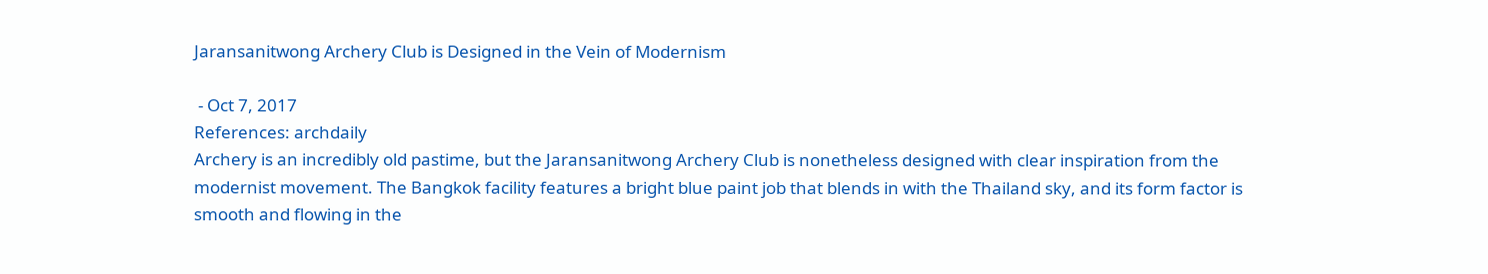Jaransanitwong Archery Club is Designed in the Vein of Modernism

 - Oct 7, 2017
References: archdaily
Archery is an incredibly old pastime, but the Jaransanitwong Archery Club is nonetheless designed with clear inspiration from the modernist movement. The Bangkok facility features a bright blue paint job that blends in with the Thailand sky, and its form factor is smooth and flowing in the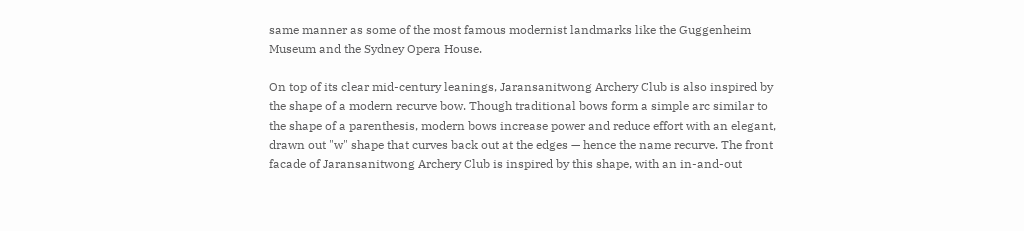same manner as some of the most famous modernist landmarks like the Guggenheim Museum and the Sydney Opera House.

On top of its clear mid-century leanings, Jaransanitwong Archery Club is also inspired by the shape of a modern recurve bow. Though traditional bows form a simple arc similar to the shape of a parenthesis, modern bows increase power and reduce effort with an elegant, drawn out "w" shape that curves back out at the edges — hence the name recurve. The front facade of Jaransanitwong Archery Club is inspired by this shape, with an in-and-out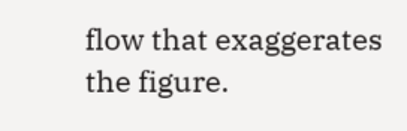flow that exaggerates the figure.